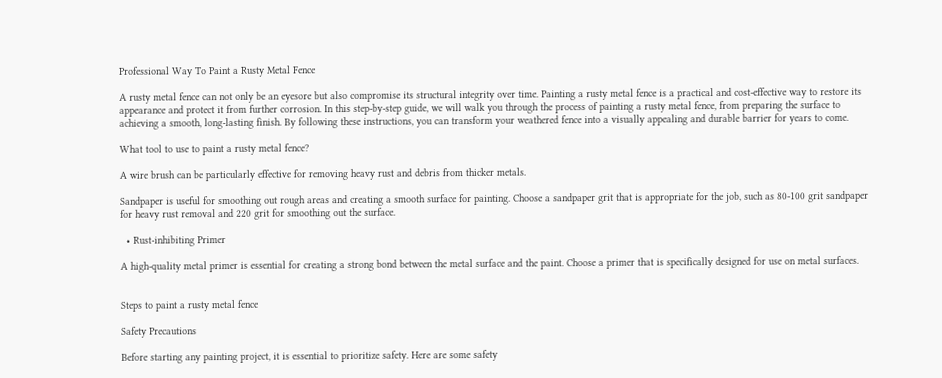Professional Way To Paint a Rusty Metal Fence

A rusty metal fence can not only be an eyesore but also compromise its structural integrity over time. Painting a rusty metal fence is a practical and cost-effective way to restore its appearance and protect it from further corrosion. In this step-by-step guide, we will walk you through the process of painting a rusty metal fence, from preparing the surface to achieving a smooth, long-lasting finish. By following these instructions, you can transform your weathered fence into a visually appealing and durable barrier for years to come.

What tool to use to paint a rusty metal fence?

A wire brush can be particularly effective for removing heavy rust and debris from thicker metals.

Sandpaper is useful for smoothing out rough areas and creating a smooth surface for painting. Choose a sandpaper grit that is appropriate for the job, such as 80-100 grit sandpaper for heavy rust removal and 220 grit for smoothing out the surface.

  • Rust-inhibiting Primer

A high-quality metal primer is essential for creating a strong bond between the metal surface and the paint. Choose a primer that is specifically designed for use on metal surfaces.


Steps to paint a rusty metal fence

Safety Precautions

Before starting any painting project, it is essential to prioritize safety. Here are some safety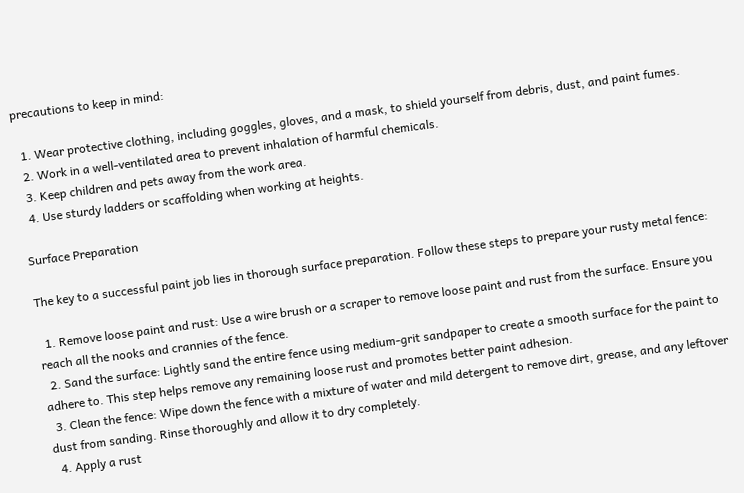precautions to keep in mind:

  1. Wear protective clothing, including goggles, gloves, and a mask, to shield yourself from debris, dust, and paint fumes.
  2. Work in a well-ventilated area to prevent inhalation of harmful chemicals.
  3. Keep children and pets away from the work area.
  4. Use sturdy ladders or scaffolding when working at heights.

Surface Preparation

The key to a successful paint job lies in thorough surface preparation. Follow these steps to prepare your rusty metal fence:

  1. Remove loose paint and rust: Use a wire brush or a scraper to remove loose paint and rust from the surface. Ensure you reach all the nooks and crannies of the fence.
  2. Sand the surface: Lightly sand the entire fence using medium-grit sandpaper to create a smooth surface for the paint to adhere to. This step helps remove any remaining loose rust and promotes better paint adhesion.
  3. Clean the fence: Wipe down the fence with a mixture of water and mild detergent to remove dirt, grease, and any leftover dust from sanding. Rinse thoroughly and allow it to dry completely.
  4. Apply a rust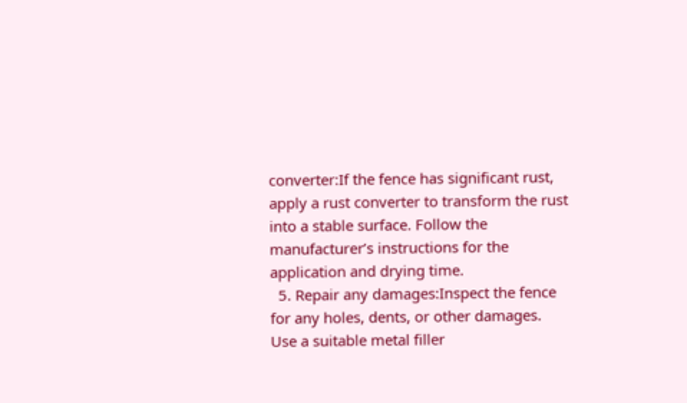converter:If the fence has significant rust, apply a rust converter to transform the rust into a stable surface. Follow the manufacturer’s instructions for the application and drying time.
  5. Repair any damages:Inspect the fence for any holes, dents, or other damages. Use a suitable metal filler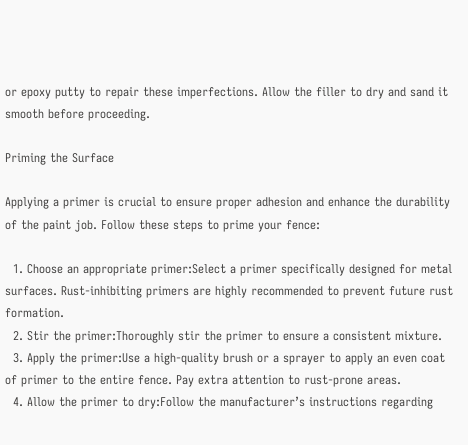or epoxy putty to repair these imperfections. Allow the filler to dry and sand it smooth before proceeding.

Priming the Surface

Applying a primer is crucial to ensure proper adhesion and enhance the durability of the paint job. Follow these steps to prime your fence:

  1. Choose an appropriate primer:Select a primer specifically designed for metal surfaces. Rust-inhibiting primers are highly recommended to prevent future rust formation.
  2. Stir the primer:Thoroughly stir the primer to ensure a consistent mixture.
  3. Apply the primer:Use a high-quality brush or a sprayer to apply an even coat of primer to the entire fence. Pay extra attention to rust-prone areas.
  4. Allow the primer to dry:Follow the manufacturer’s instructions regarding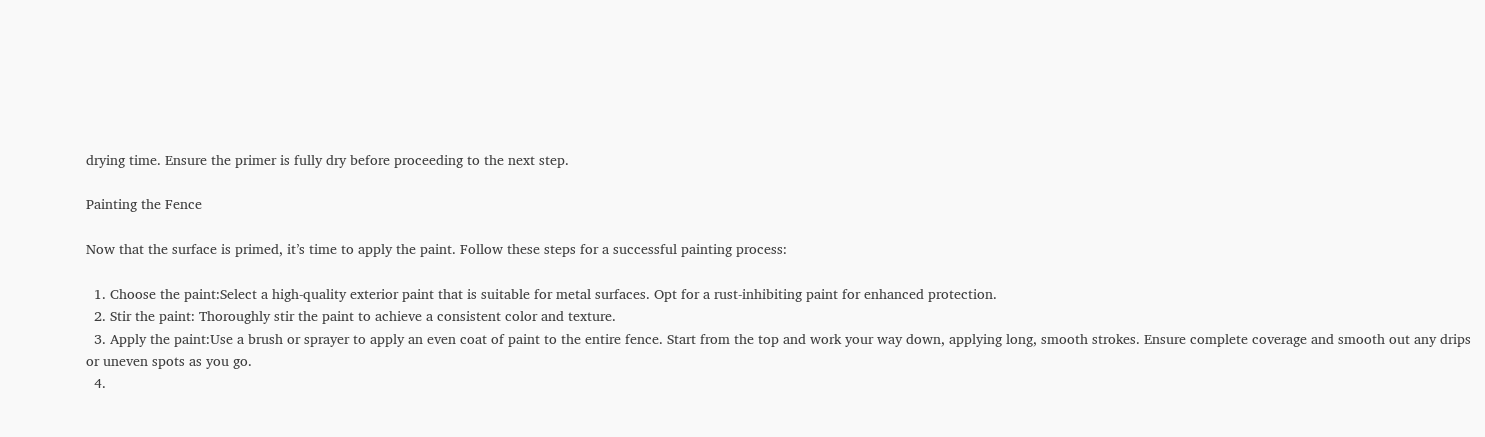drying time. Ensure the primer is fully dry before proceeding to the next step.

Painting the Fence

Now that the surface is primed, it’s time to apply the paint. Follow these steps for a successful painting process:

  1. Choose the paint:Select a high-quality exterior paint that is suitable for metal surfaces. Opt for a rust-inhibiting paint for enhanced protection.
  2. Stir the paint: Thoroughly stir the paint to achieve a consistent color and texture.
  3. Apply the paint:Use a brush or sprayer to apply an even coat of paint to the entire fence. Start from the top and work your way down, applying long, smooth strokes. Ensure complete coverage and smooth out any drips or uneven spots as you go.
  4.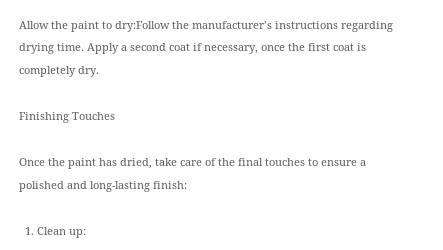Allow the paint to dry:Follow the manufacturer’s instructions regarding drying time. Apply a second coat if necessary, once the first coat is completely dry.

Finishing Touches

Once the paint has dried, take care of the final touches to ensure a polished and long-lasting finish:

  1. Clean up: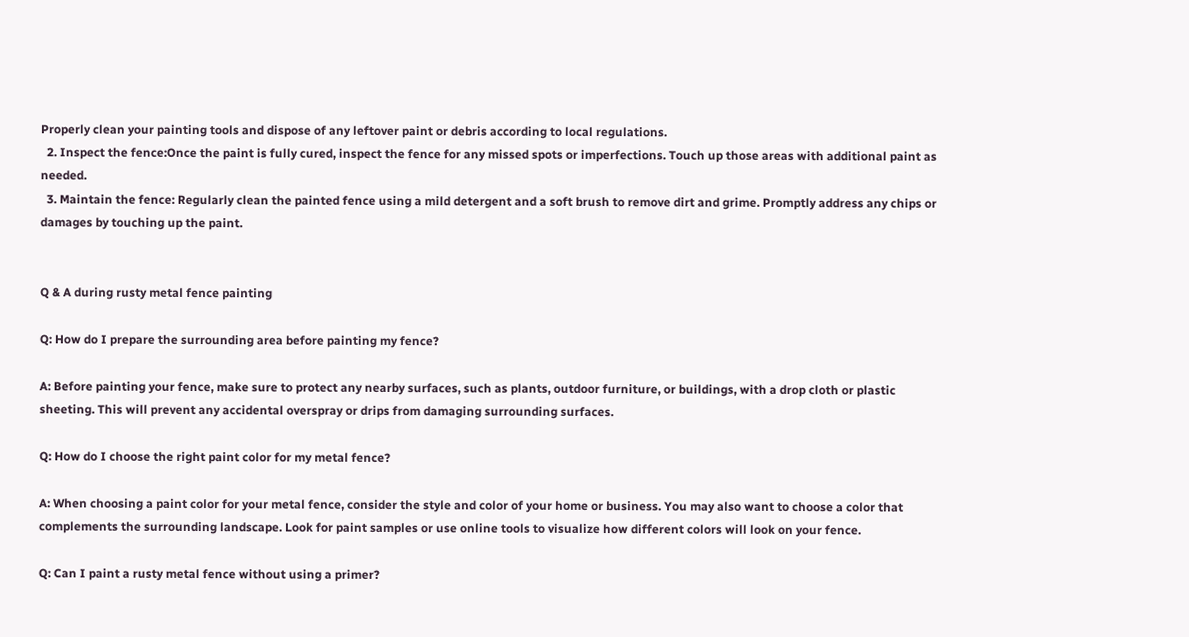Properly clean your painting tools and dispose of any leftover paint or debris according to local regulations.
  2. Inspect the fence:Once the paint is fully cured, inspect the fence for any missed spots or imperfections. Touch up those areas with additional paint as needed.
  3. Maintain the fence: Regularly clean the painted fence using a mild detergent and a soft brush to remove dirt and grime. Promptly address any chips or damages by touching up the paint.


Q & A during rusty metal fence painting

Q: How do I prepare the surrounding area before painting my fence?

A: Before painting your fence, make sure to protect any nearby surfaces, such as plants, outdoor furniture, or buildings, with a drop cloth or plastic sheeting. This will prevent any accidental overspray or drips from damaging surrounding surfaces.

Q: How do I choose the right paint color for my metal fence?

A: When choosing a paint color for your metal fence, consider the style and color of your home or business. You may also want to choose a color that complements the surrounding landscape. Look for paint samples or use online tools to visualize how different colors will look on your fence.

Q: Can I paint a rusty metal fence without using a primer?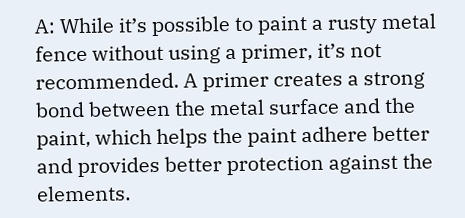A: While it’s possible to paint a rusty metal fence without using a primer, it’s not recommended. A primer creates a strong bond between the metal surface and the paint, which helps the paint adhere better and provides better protection against the elements.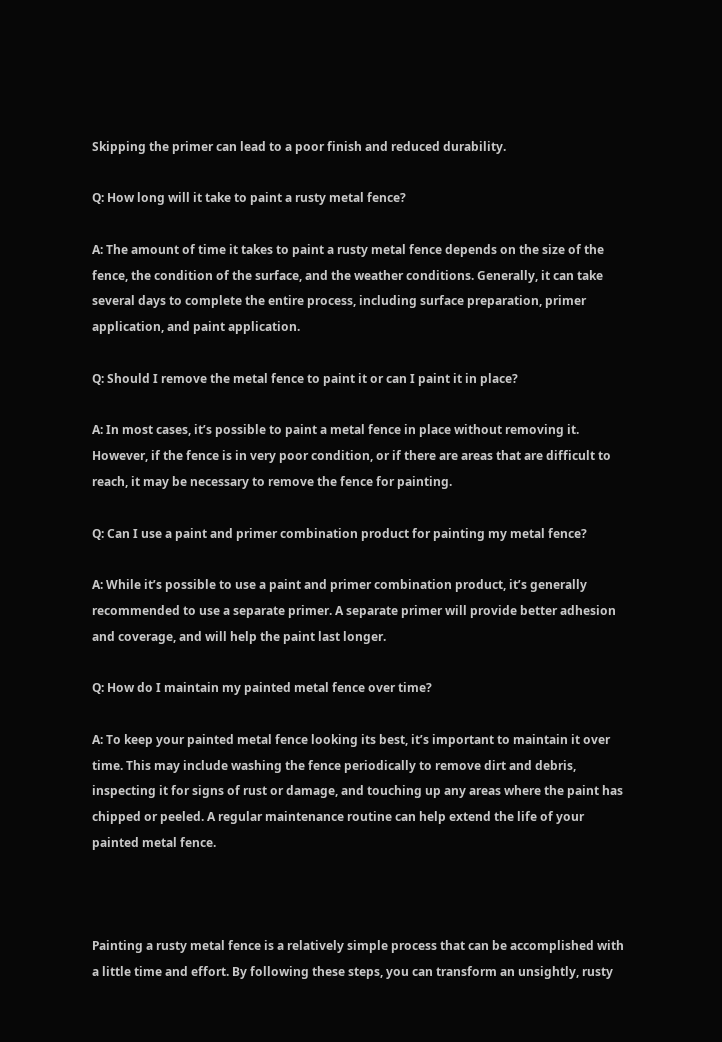Skipping the primer can lead to a poor finish and reduced durability.

Q: How long will it take to paint a rusty metal fence?

A: The amount of time it takes to paint a rusty metal fence depends on the size of the fence, the condition of the surface, and the weather conditions. Generally, it can take several days to complete the entire process, including surface preparation, primer application, and paint application.

Q: Should I remove the metal fence to paint it or can I paint it in place?

A: In most cases, it’s possible to paint a metal fence in place without removing it. However, if the fence is in very poor condition, or if there are areas that are difficult to reach, it may be necessary to remove the fence for painting.

Q: Can I use a paint and primer combination product for painting my metal fence?

A: While it’s possible to use a paint and primer combination product, it’s generally recommended to use a separate primer. A separate primer will provide better adhesion and coverage, and will help the paint last longer.

Q: How do I maintain my painted metal fence over time?

A: To keep your painted metal fence looking its best, it’s important to maintain it over time. This may include washing the fence periodically to remove dirt and debris, inspecting it for signs of rust or damage, and touching up any areas where the paint has chipped or peeled. A regular maintenance routine can help extend the life of your painted metal fence.



Painting a rusty metal fence is a relatively simple process that can be accomplished with a little time and effort. By following these steps, you can transform an unsightly, rusty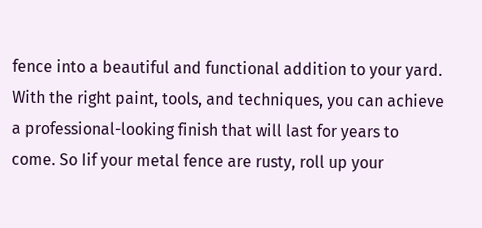fence into a beautiful and functional addition to your yard. With the right paint, tools, and techniques, you can achieve a professional-looking finish that will last for years to come. So Iif your metal fence are rusty, roll up your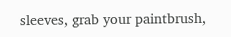sleeves, grab your paintbrush,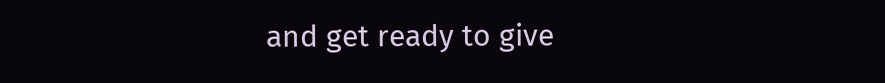and get ready to give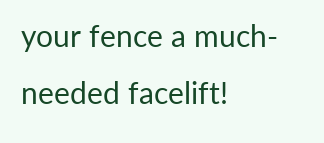your fence a much-needed facelift!